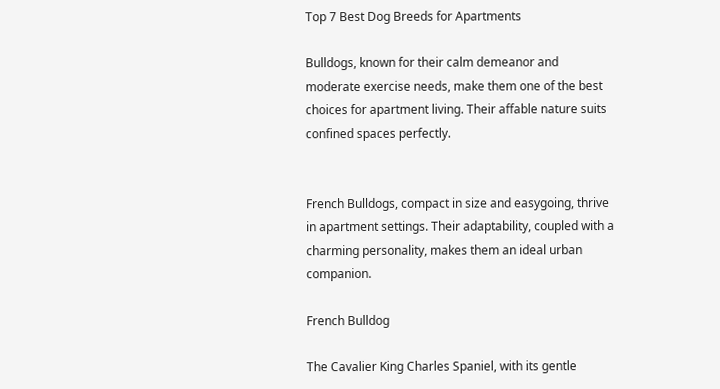Top 7 Best Dog Breeds for Apartments

Bulldogs, known for their calm demeanor and moderate exercise needs, make them one of the best choices for apartment living. Their affable nature suits confined spaces perfectly.


French Bulldogs, compact in size and easygoing, thrive in apartment settings. Their adaptability, coupled with a charming personality, makes them an ideal urban companion.

French Bulldog

The Cavalier King Charles Spaniel, with its gentle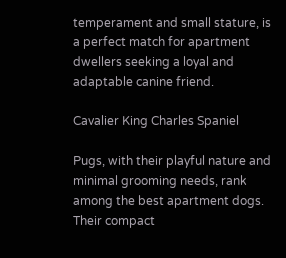temperament and small stature, is a perfect match for apartment dwellers seeking a loyal and adaptable canine friend.

Cavalier King Charles Spaniel

Pugs, with their playful nature and minimal grooming needs, rank among the best apartment dogs. Their compact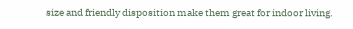size and friendly disposition make them great for indoor living.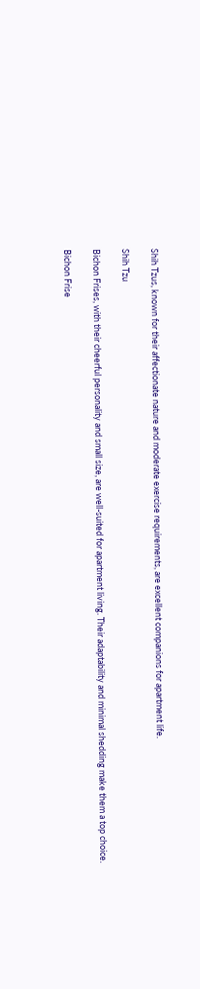Shih Tzus, known for their affectionate nature and moderate exercise requirements, are excellent companions for apartment life.

Shih Tzu

Bichon Frises, with their cheerful personality and small size, are well-suited for apartment living. Their adaptability and minimal shedding make them a top choice.

Bichon Frise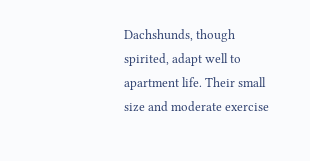Dachshunds, though spirited, adapt well to apartment life. Their small size and moderate exercise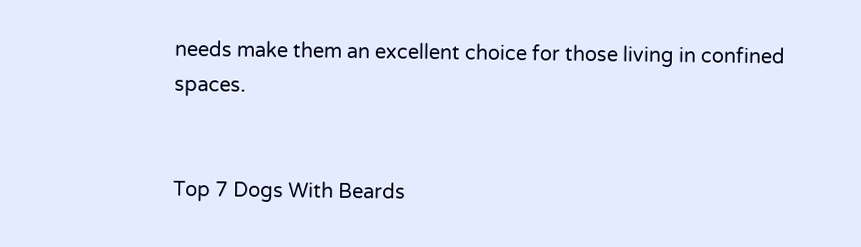needs make them an excellent choice for those living in confined spaces.


Top 7 Dogs With Beards